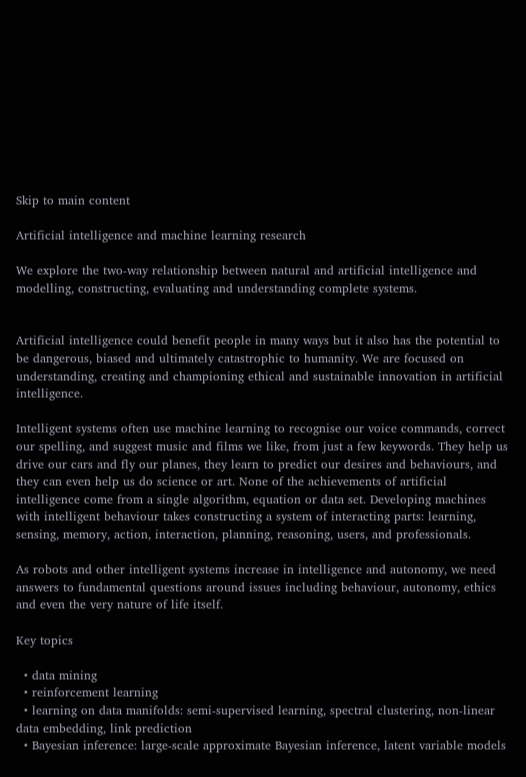Skip to main content

Artificial intelligence and machine learning research

We explore the two-way relationship between natural and artificial intelligence and modelling, constructing, evaluating and understanding complete systems.


Artificial intelligence could benefit people in many ways but it also has the potential to be dangerous, biased and ultimately catastrophic to humanity. We are focused on understanding, creating and championing ethical and sustainable innovation in artificial intelligence.

Intelligent systems often use machine learning to recognise our voice commands, correct our spelling, and suggest music and films we like, from just a few keywords. They help us drive our cars and fly our planes, they learn to predict our desires and behaviours, and they can even help us do science or art. None of the achievements of artificial intelligence come from a single algorithm, equation or data set. Developing machines with intelligent behaviour takes constructing a system of interacting parts: learning, sensing, memory, action, interaction, planning, reasoning, users, and professionals.

As robots and other intelligent systems increase in intelligence and autonomy, we need answers to fundamental questions around issues including behaviour, autonomy, ethics and even the very nature of life itself.

Key topics

  • data mining
  • reinforcement learning
  • learning on data manifolds: semi-supervised learning, spectral clustering, non-linear data embedding, link prediction
  • Bayesian inference: large-scale approximate Bayesian inference, latent variable models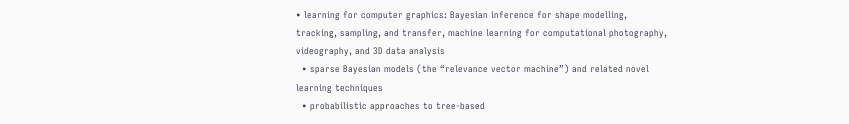• learning for computer graphics: Bayesian inference for shape modelling, tracking, sampling, and transfer, machine learning for computational photography, videography, and 3D data analysis
  • sparse Bayesian models (the “relevance vector machine”) and related novel learning techniques
  • probabilistic approaches to tree-based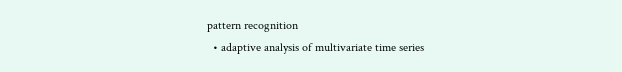pattern recognition
  • adaptive analysis of multivariate time series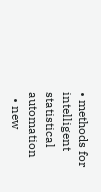• methods for intelligent statistical automation
  • new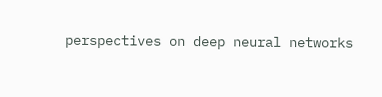perspectives on deep neural networks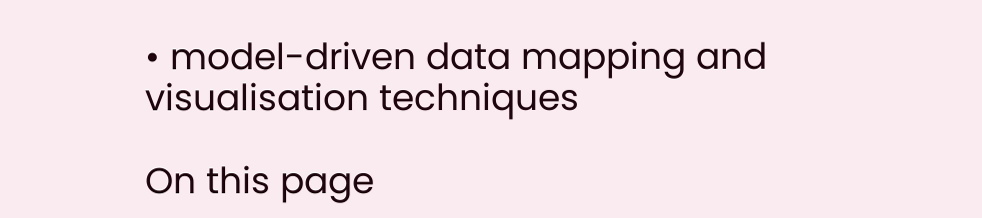• model-driven data mapping and visualisation techniques

On this page